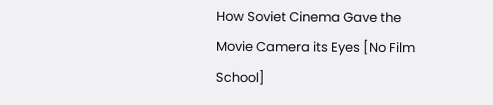How Soviet Cinema Gave the Movie Camera its Eyes [No Film School]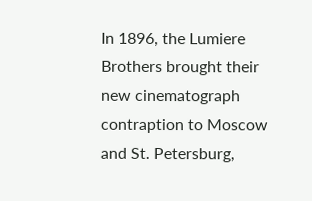In 1896, the Lumiere Brothers brought their new cinematograph contraption to Moscow and St. Petersburg,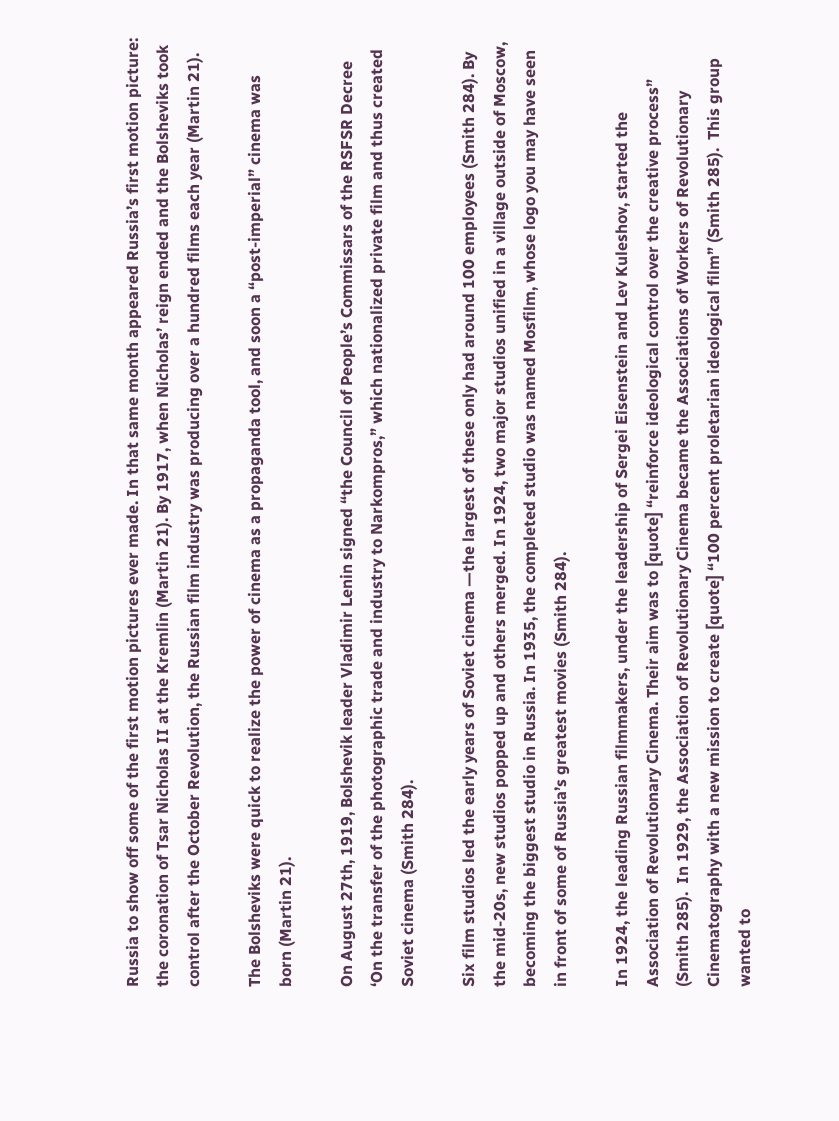Russia to show off some of the first motion pictures ever made. In that same month appeared Russia’s first motion picture: the coronation of Tsar Nicholas II at the Kremlin (Martin 21). By 1917, when Nicholas’ reign ended and the Bolsheviks took control after the October Revolution, the Russian film industry was producing over a hundred films each year (Martin 21).

The Bolsheviks were quick to realize the power of cinema as a propaganda tool, and soon a “post-imperial” cinema was born (Martin 21).

On August 27th, 1919, Bolshevik leader Vladimir Lenin signed “the Council of People’s Commissars of the RSFSR Decree ‘On the transfer of the photographic trade and industry to Narkompros,” which nationalized private film and thus created Soviet cinema (Smith 284).

Six film studios led the early years of Soviet cinema —the largest of these only had around 100 employees (Smith 284). By the mid-20s, new studios popped up and others merged. In 1924, two major studios unified in a village outside of Moscow, becoming the biggest studio in Russia. In 1935, the completed studio was named Mosfilm, whose logo you may have seen in front of some of Russia’s greatest movies (Smith 284).

In 1924, the leading Russian filmmakers, under the leadership of Sergei Eisenstein and Lev Kuleshov, started the Association of Revolutionary Cinema. Their aim was to [quote] “reinforce ideological control over the creative process” (Smith 285).  In 1929, the Association of Revolutionary Cinema became the Associations of Workers of Revolutionary Cinematography with a new mission to create [quote] “100 percent proletarian ideological film” (Smith 285).  This group wanted to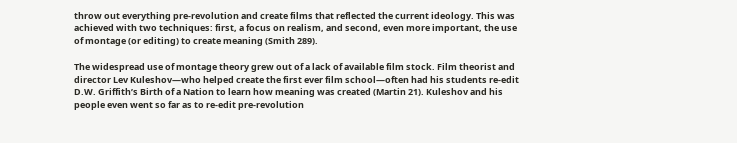throw out everything pre-revolution and create films that reflected the current ideology. This was achieved with two techniques: first, a focus on realism, and second, even more important, the use of montage (or editing) to create meaning (Smith 289).

The widespread use of montage theory grew out of a lack of available film stock. Film theorist and director Lev Kuleshov—who helped create the first ever film school—often had his students re-edit D.W. Griffith’s Birth of a Nation to learn how meaning was created (Martin 21). Kuleshov and his people even went so far as to re-edit pre-revolution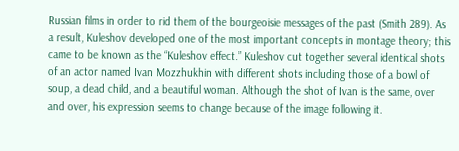Russian films in order to rid them of the bourgeoisie messages of the past (Smith 289). As a result, Kuleshov developed one of the most important concepts in montage theory; this came to be known as the “Kuleshov effect.” Kuleshov cut together several identical shots of an actor named Ivan Mozzhukhin with different shots including those of a bowl of soup, a dead child, and a beautiful woman. Although the shot of Ivan is the same, over and over, his expression seems to change because of the image following it.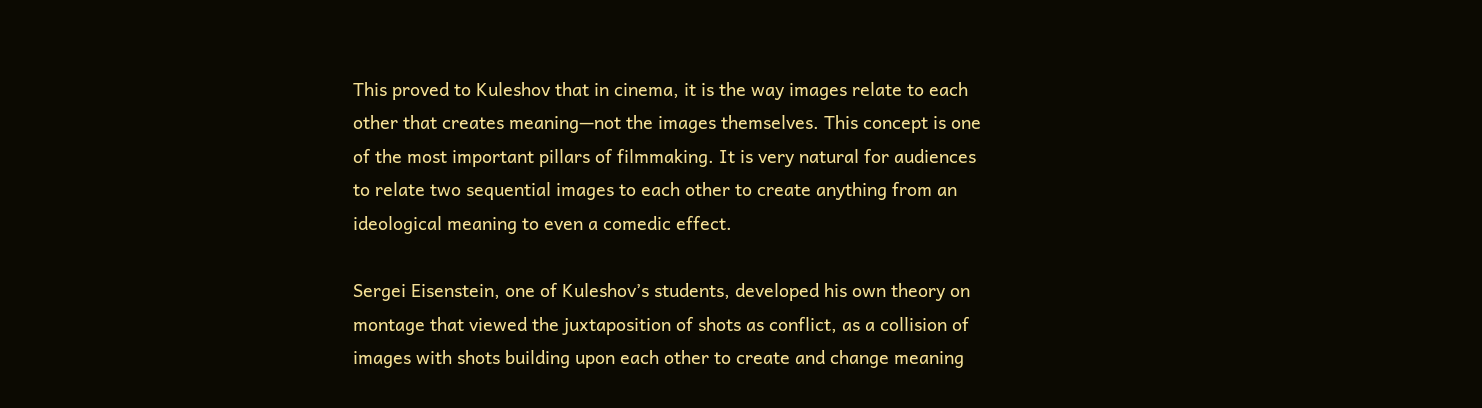This proved to Kuleshov that in cinema, it is the way images relate to each other that creates meaning—not the images themselves. This concept is one of the most important pillars of filmmaking. It is very natural for audiences to relate two sequential images to each other to create anything from an ideological meaning to even a comedic effect.

Sergei Eisenstein, one of Kuleshov’s students, developed his own theory on montage that viewed the juxtaposition of shots as conflict, as a collision of images with shots building upon each other to create and change meaning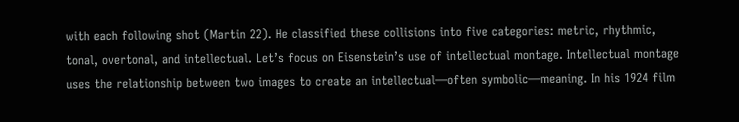with each following shot (Martin 22). He classified these collisions into five categories: metric, rhythmic, tonal, overtonal, and intellectual. Let’s focus on Eisenstein’s use of intellectual montage. Intellectual montage uses the relationship between two images to create an intellectual—often symbolic—meaning. In his 1924 film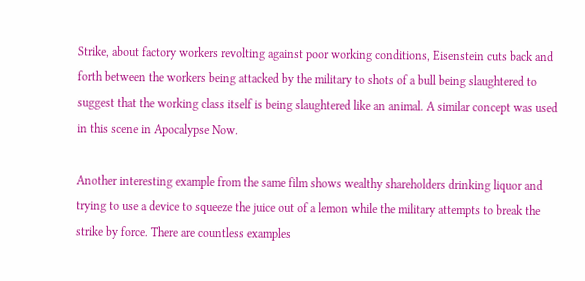Strike, about factory workers revolting against poor working conditions, Eisenstein cuts back and forth between the workers being attacked by the military to shots of a bull being slaughtered to suggest that the working class itself is being slaughtered like an animal. A similar concept was used in this scene in Apocalypse Now.

Another interesting example from the same film shows wealthy shareholders drinking liquor and trying to use a device to squeeze the juice out of a lemon while the military attempts to break the strike by force. There are countless examples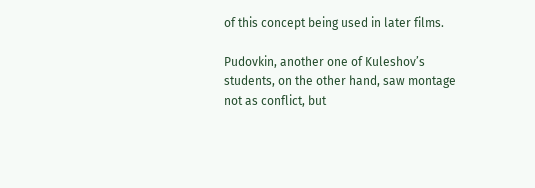of this concept being used in later films.

Pudovkin, another one of Kuleshov’s students, on the other hand, saw montage not as conflict, but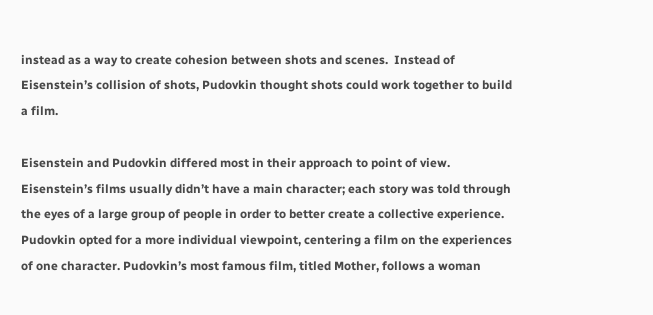instead as a way to create cohesion between shots and scenes.  Instead of Eisenstein’s collision of shots, Pudovkin thought shots could work together to build a film.

Eisenstein and Pudovkin differed most in their approach to point of view. Eisenstein’s films usually didn’t have a main character; each story was told through the eyes of a large group of people in order to better create a collective experience. Pudovkin opted for a more individual viewpoint, centering a film on the experiences of one character. Pudovkin’s most famous film, titled Mother, follows a woman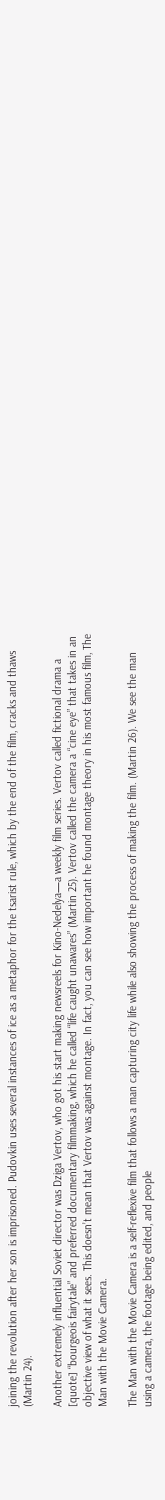joining the revolution after her son is imprisoned. Pudovkin uses several instances of ice as a metaphor for the tsarist rule, which by the end of the film, cracks and thaws (Martin 24).

Another extremely influential Soviet director was Dziga Vertov, who got his start making newsreels for Kino-Nedelya—a weekly film series. Vertov called fictional drama a [quote] “bourgeois fairytale” and preferred documentary filmmaking, which he called “life caught unawares” (Martin 25). Vertov called the camera a “cine eye” that takes in an objective view of what it sees. This doesn’t mean that Vertov was against montage. In fact, you can see how important he found montage theory in his most famous film, The Man with the Movie Camera.

The Man with the Movie Camera is a self-reflexive film that follows a man capturing city life while also showing the process of making the film. (Martin 26). We see the man using a camera, the footage being edited, and people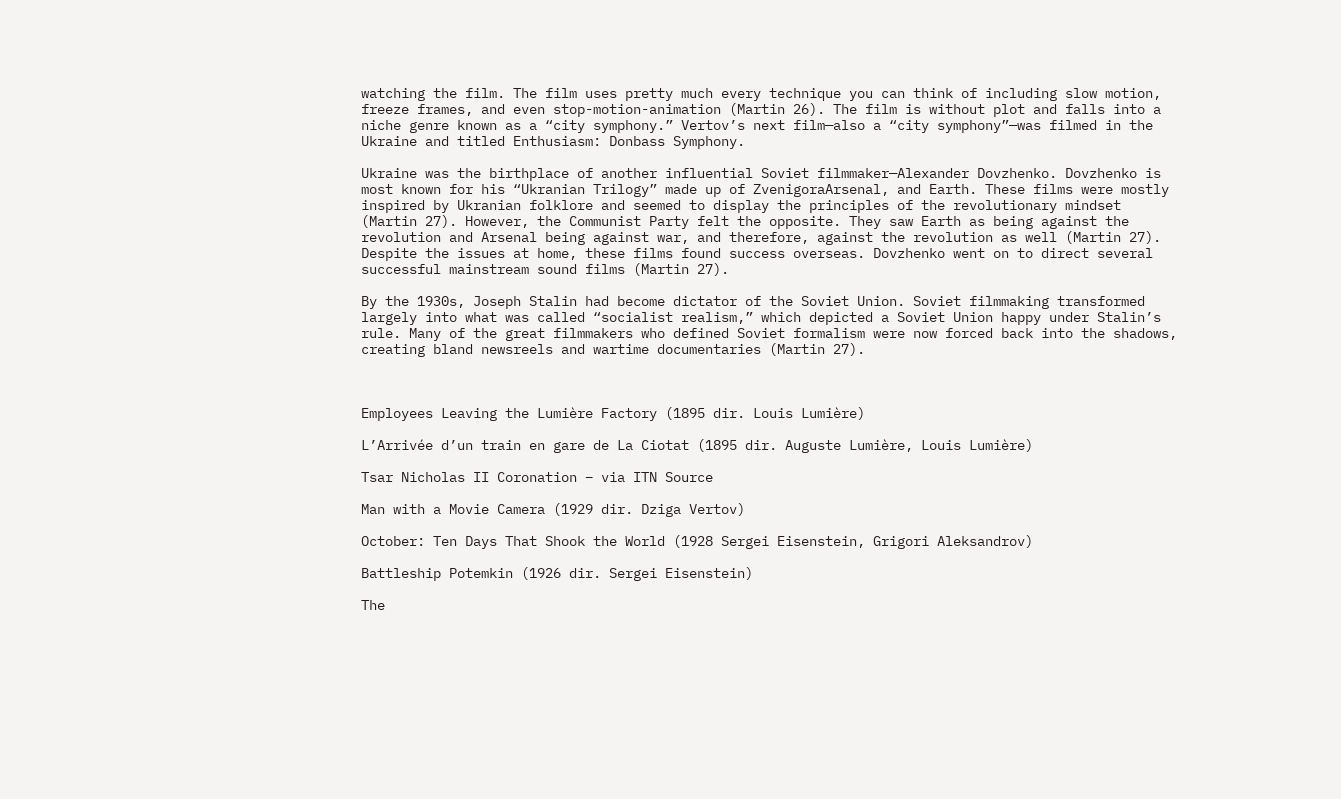watching the film. The film uses pretty much every technique you can think of including slow motion, freeze frames, and even stop-motion-animation (Martin 26). The film is without plot and falls into a niche genre known as a “city symphony.” Vertov’s next film—also a “city symphony”—was filmed in the Ukraine and titled Enthusiasm: Donbass Symphony.

Ukraine was the birthplace of another influential Soviet filmmaker—Alexander Dovzhenko. Dovzhenko is most known for his “Ukranian Trilogy” made up of ZvenigoraArsenal, and Earth. These films were mostly inspired by Ukranian folklore and seemed to display the principles of the revolutionary mindset (Martin 27). However, the Communist Party felt the opposite. They saw Earth as being against the revolution and Arsenal being against war, and therefore, against the revolution as well (Martin 27). Despite the issues at home, these films found success overseas. Dovzhenko went on to direct several successful mainstream sound films (Martin 27).

By the 1930s, Joseph Stalin had become dictator of the Soviet Union. Soviet filmmaking transformed largely into what was called “socialist realism,” which depicted a Soviet Union happy under Stalin’s rule. Many of the great filmmakers who defined Soviet formalism were now forced back into the shadows, creating bland newsreels and wartime documentaries (Martin 27).



Employees Leaving the Lumière Factory (1895 dir. Louis Lumière)

L’Arrivée d’un train en gare de La Ciotat (1895 dir. Auguste Lumière, Louis Lumière)

Tsar Nicholas II Coronation – via ITN Source

Man with a Movie Camera (1929 dir. Dziga Vertov)

October: Ten Days That Shook the World (1928 Sergei Eisenstein, Grigori Aleksandrov)

Battleship Potemkin (1926 dir. Sergei Eisenstein)

The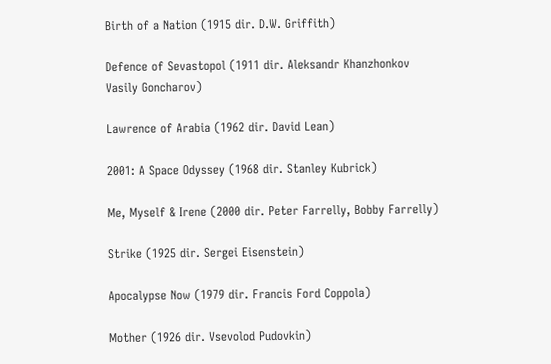Birth of a Nation (1915 dir. D.W. Griffith)

Defence of Sevastopol (1911 dir. Aleksandr Khanzhonkov
Vasily Goncharov)

Lawrence of Arabia (1962 dir. David Lean)

2001: A Space Odyssey (1968 dir. Stanley Kubrick)

Me, Myself & Irene (2000 dir. Peter Farrelly, Bobby Farrelly)

Strike (1925 dir. Sergei Eisenstein)

Apocalypse Now (1979 dir. Francis Ford Coppola)

Mother (1926 dir. Vsevolod Pudovkin)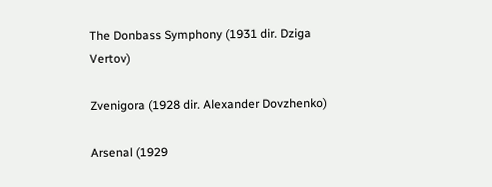The Donbass Symphony (1931 dir. Dziga Vertov)

Zvenigora (1928 dir. Alexander Dovzhenko)

Arsenal (1929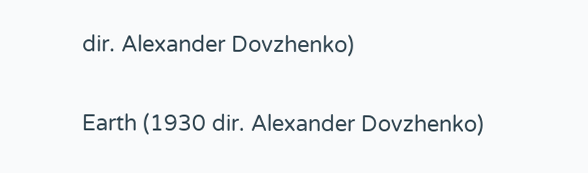dir. Alexander Dovzhenko)

Earth (1930 dir. Alexander Dovzhenko)